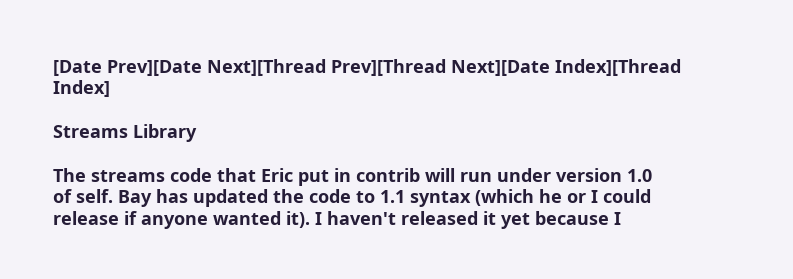[Date Prev][Date Next][Thread Prev][Thread Next][Date Index][Thread Index]

Streams Library

The streams code that Eric put in contrib will run under version 1.0
of self. Bay has updated the code to 1.1 syntax (which he or I could
release if anyone wanted it). I haven't released it yet because I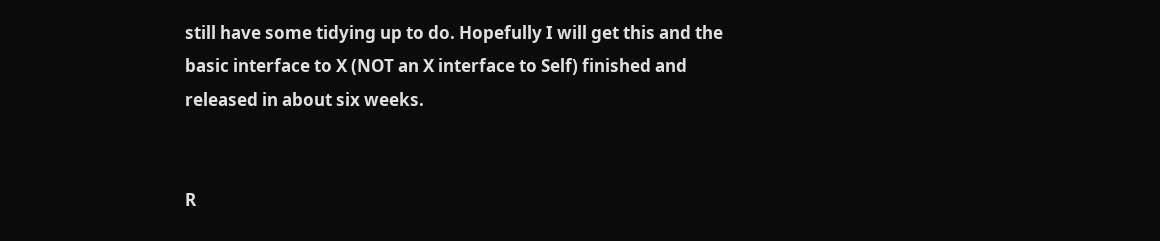still have some tidying up to do. Hopefully I will get this and the
basic interface to X (NOT an X interface to Self) finished and
released in about six weeks.


R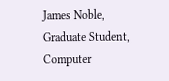James Noble, Graduate Student, Computer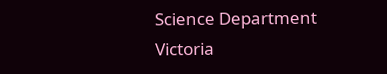Science Department
Victoria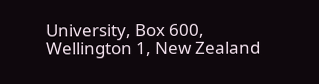University, Box 600, Wellington 1, New Zealand